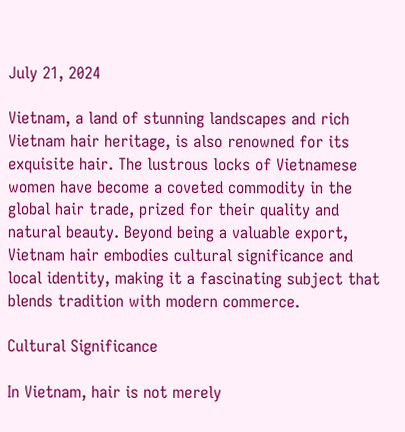July 21, 2024

Vietnam, a land of stunning landscapes and rich Vietnam hair heritage, is also renowned for its exquisite hair. The lustrous locks of Vietnamese women have become a coveted commodity in the global hair trade, prized for their quality and natural beauty. Beyond being a valuable export, Vietnam hair embodies cultural significance and local identity, making it a fascinating subject that blends tradition with modern commerce.

Cultural Significance

In Vietnam, hair is not merely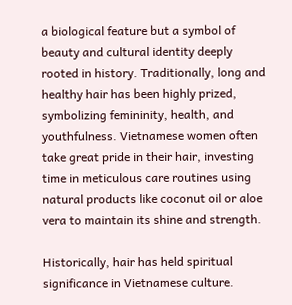a biological feature but a symbol of beauty and cultural identity deeply rooted in history. Traditionally, long and healthy hair has been highly prized, symbolizing femininity, health, and youthfulness. Vietnamese women often take great pride in their hair, investing time in meticulous care routines using natural products like coconut oil or aloe vera to maintain its shine and strength.

Historically, hair has held spiritual significance in Vietnamese culture.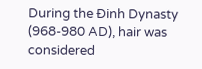During the Đinh Dynasty (968-980 AD), hair was considered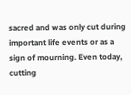sacred and was only cut during important life events or as a sign of mourning. Even today, cutting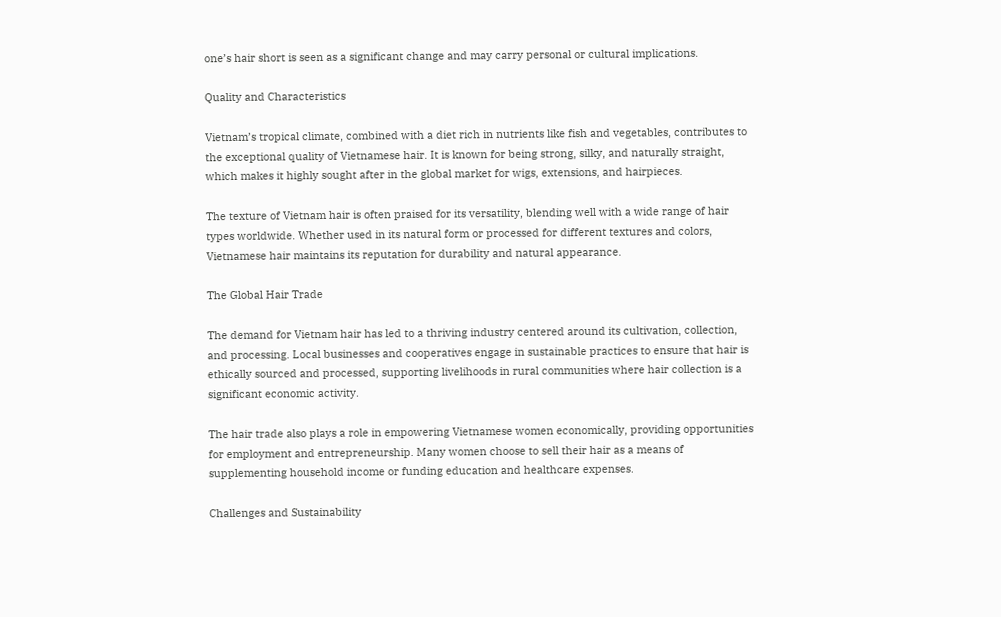one’s hair short is seen as a significant change and may carry personal or cultural implications.

Quality and Characteristics

Vietnam’s tropical climate, combined with a diet rich in nutrients like fish and vegetables, contributes to the exceptional quality of Vietnamese hair. It is known for being strong, silky, and naturally straight, which makes it highly sought after in the global market for wigs, extensions, and hairpieces.

The texture of Vietnam hair is often praised for its versatility, blending well with a wide range of hair types worldwide. Whether used in its natural form or processed for different textures and colors, Vietnamese hair maintains its reputation for durability and natural appearance.

The Global Hair Trade

The demand for Vietnam hair has led to a thriving industry centered around its cultivation, collection, and processing. Local businesses and cooperatives engage in sustainable practices to ensure that hair is ethically sourced and processed, supporting livelihoods in rural communities where hair collection is a significant economic activity.

The hair trade also plays a role in empowering Vietnamese women economically, providing opportunities for employment and entrepreneurship. Many women choose to sell their hair as a means of supplementing household income or funding education and healthcare expenses.

Challenges and Sustainability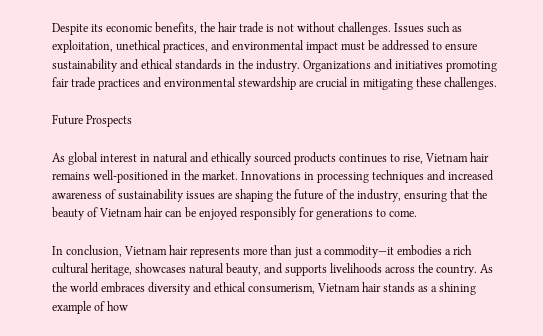Despite its economic benefits, the hair trade is not without challenges. Issues such as exploitation, unethical practices, and environmental impact must be addressed to ensure sustainability and ethical standards in the industry. Organizations and initiatives promoting fair trade practices and environmental stewardship are crucial in mitigating these challenges.

Future Prospects

As global interest in natural and ethically sourced products continues to rise, Vietnam hair remains well-positioned in the market. Innovations in processing techniques and increased awareness of sustainability issues are shaping the future of the industry, ensuring that the beauty of Vietnam hair can be enjoyed responsibly for generations to come.

In conclusion, Vietnam hair represents more than just a commodity—it embodies a rich cultural heritage, showcases natural beauty, and supports livelihoods across the country. As the world embraces diversity and ethical consumerism, Vietnam hair stands as a shining example of how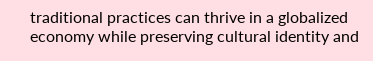traditional practices can thrive in a globalized economy while preserving cultural identity and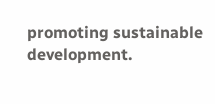promoting sustainable development.